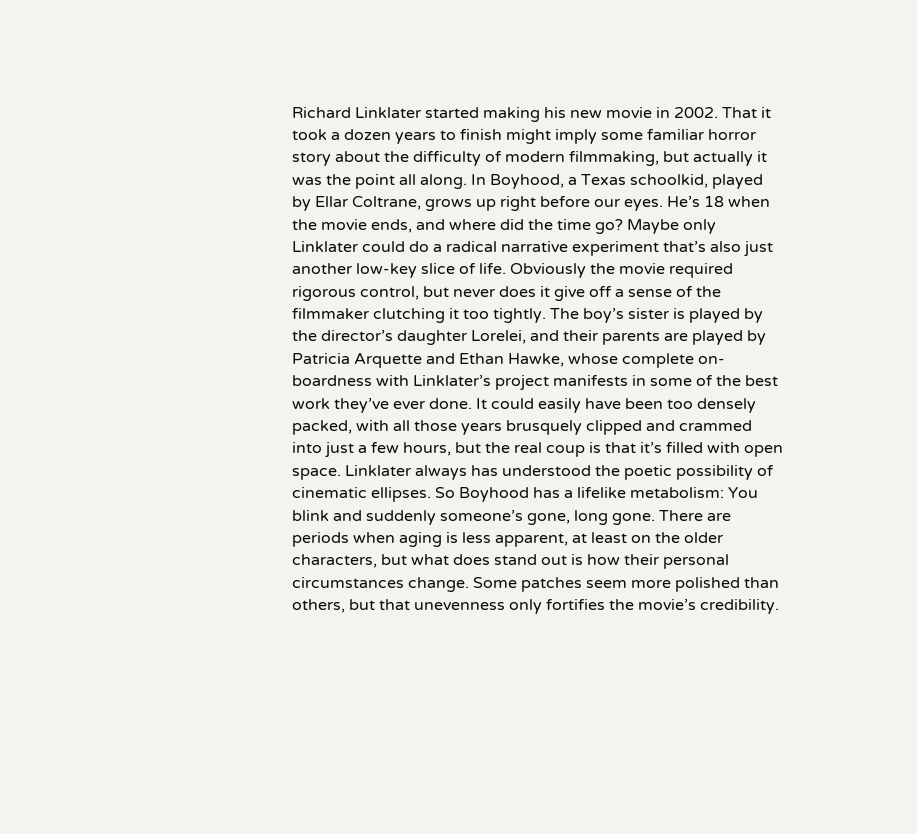Richard Linklater started making his new movie in 2002. That it took a dozen years to finish might imply some familiar horror story about the difficulty of modern filmmaking, but actually it was the point all along. In Boyhood, a Texas schoolkid, played by Ellar Coltrane, grows up right before our eyes. He’s 18 when the movie ends, and where did the time go? Maybe only Linklater could do a radical narrative experiment that’s also just another low-key slice of life. Obviously the movie required rigorous control, but never does it give off a sense of the filmmaker clutching it too tightly. The boy’s sister is played by the director’s daughter Lorelei, and their parents are played by Patricia Arquette and Ethan Hawke, whose complete on-boardness with Linklater’s project manifests in some of the best work they’ve ever done. It could easily have been too densely packed, with all those years brusquely clipped and crammed into just a few hours, but the real coup is that it’s filled with open space. Linklater always has understood the poetic possibility of cinematic ellipses. So Boyhood has a lifelike metabolism: You blink and suddenly someone’s gone, long gone. There are periods when aging is less apparent, at least on the older characters, but what does stand out is how their personal circumstances change. Some patches seem more polished than others, but that unevenness only fortifies the movie’s credibility.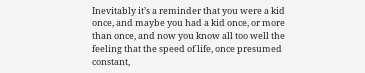Inevitably it’s a reminder that you were a kid once, and maybe you had a kid once, or more than once, and now you know all too well the feeling that the speed of life, once presumed constant,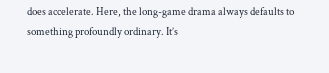does accelerate. Here, the long-game drama always defaults to something profoundly ordinary. It’s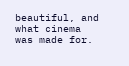beautiful, and what cinema was made for.